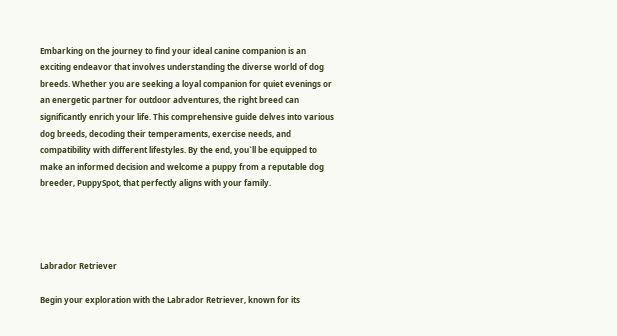Embarking on the journey to find your ideal canine companion is an exciting endeavor that involves understanding the diverse world of dog breeds. Whether you are seeking a loyal companion for quiet evenings or an energetic partner for outdoor adventures, the right breed can significantly enrich your life. This comprehensive guide delves into various dog breeds, decoding their temperaments, exercise needs, and compatibility with different lifestyles. By the end, you`ll be equipped to make an informed decision and welcome a puppy from a reputable dog breeder, PuppySpot, that perfectly aligns with your family.




Labrador Retriever

Begin your exploration with the Labrador Retriever, known for its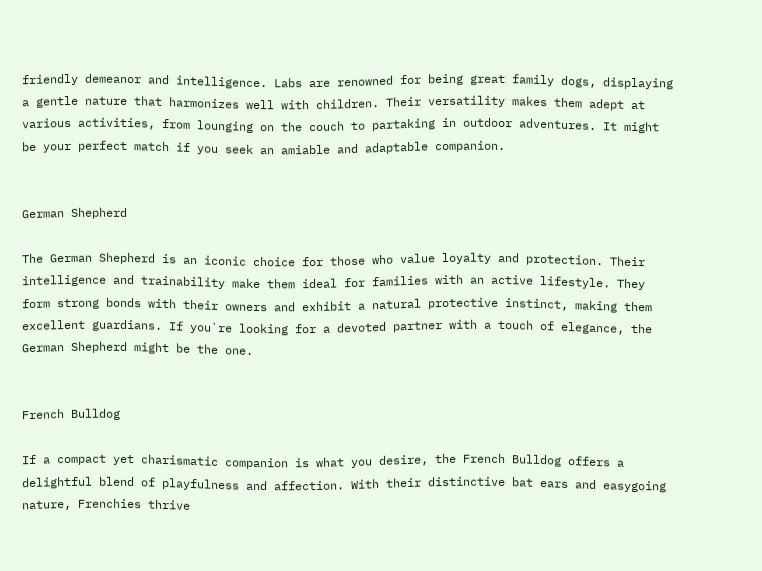friendly demeanor and intelligence. Labs are renowned for being great family dogs, displaying a gentle nature that harmonizes well with children. Their versatility makes them adept at various activities, from lounging on the couch to partaking in outdoor adventures. It might be your perfect match if you seek an amiable and adaptable companion.


German Shepherd

The German Shepherd is an iconic choice for those who value loyalty and protection. Their intelligence and trainability make them ideal for families with an active lifestyle. They form strong bonds with their owners and exhibit a natural protective instinct, making them excellent guardians. If you`re looking for a devoted partner with a touch of elegance, the German Shepherd might be the one.


French Bulldog

If a compact yet charismatic companion is what you desire, the French Bulldog offers a delightful blend of playfulness and affection. With their distinctive bat ears and easygoing nature, Frenchies thrive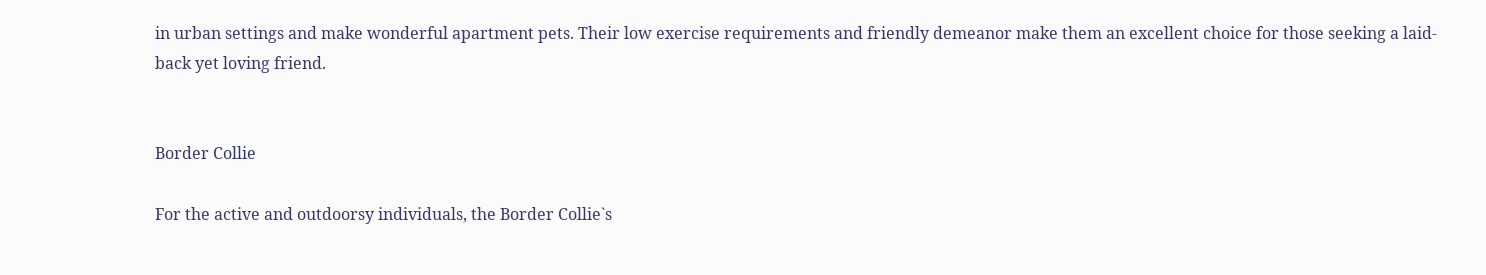in urban settings and make wonderful apartment pets. Their low exercise requirements and friendly demeanor make them an excellent choice for those seeking a laid-back yet loving friend.


Border Collie

For the active and outdoorsy individuals, the Border Collie`s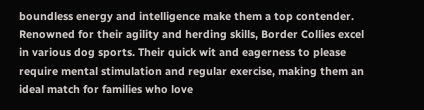boundless energy and intelligence make them a top contender. Renowned for their agility and herding skills, Border Collies excel in various dog sports. Their quick wit and eagerness to please require mental stimulation and regular exercise, making them an ideal match for families who love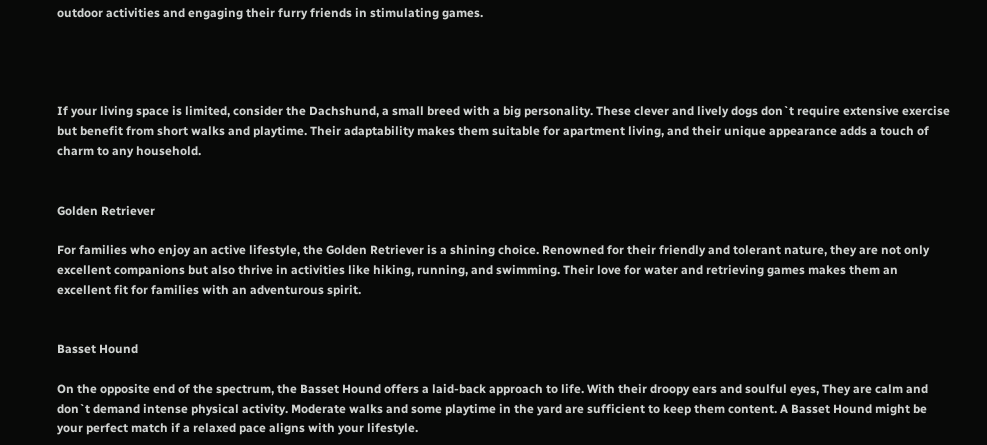outdoor activities and engaging their furry friends in stimulating games.




If your living space is limited, consider the Dachshund, a small breed with a big personality. These clever and lively dogs don`t require extensive exercise but benefit from short walks and playtime. Their adaptability makes them suitable for apartment living, and their unique appearance adds a touch of charm to any household.


Golden Retriever

For families who enjoy an active lifestyle, the Golden Retriever is a shining choice. Renowned for their friendly and tolerant nature, they are not only excellent companions but also thrive in activities like hiking, running, and swimming. Their love for water and retrieving games makes them an excellent fit for families with an adventurous spirit.


Basset Hound

On the opposite end of the spectrum, the Basset Hound offers a laid-back approach to life. With their droopy ears and soulful eyes, They are calm and don`t demand intense physical activity. Moderate walks and some playtime in the yard are sufficient to keep them content. A Basset Hound might be your perfect match if a relaxed pace aligns with your lifestyle.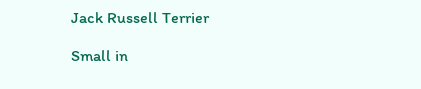Jack Russell Terrier

Small in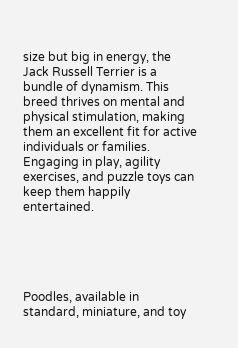size but big in energy, the Jack Russell Terrier is a bundle of dynamism. This breed thrives on mental and physical stimulation, making them an excellent fit for active individuals or families. Engaging in play, agility exercises, and puzzle toys can keep them happily entertained.





Poodles, available in standard, miniature, and toy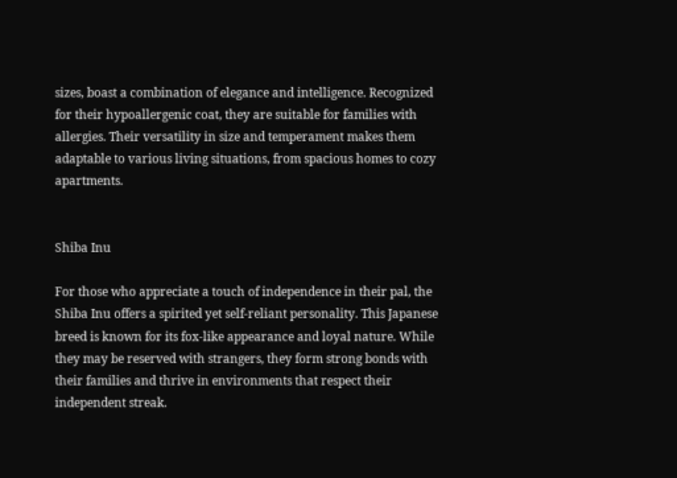sizes, boast a combination of elegance and intelligence. Recognized for their hypoallergenic coat, they are suitable for families with allergies. Their versatility in size and temperament makes them adaptable to various living situations, from spacious homes to cozy apartments.


Shiba Inu

For those who appreciate a touch of independence in their pal, the Shiba Inu offers a spirited yet self-reliant personality. This Japanese breed is known for its fox-like appearance and loyal nature. While they may be reserved with strangers, they form strong bonds with their families and thrive in environments that respect their independent streak.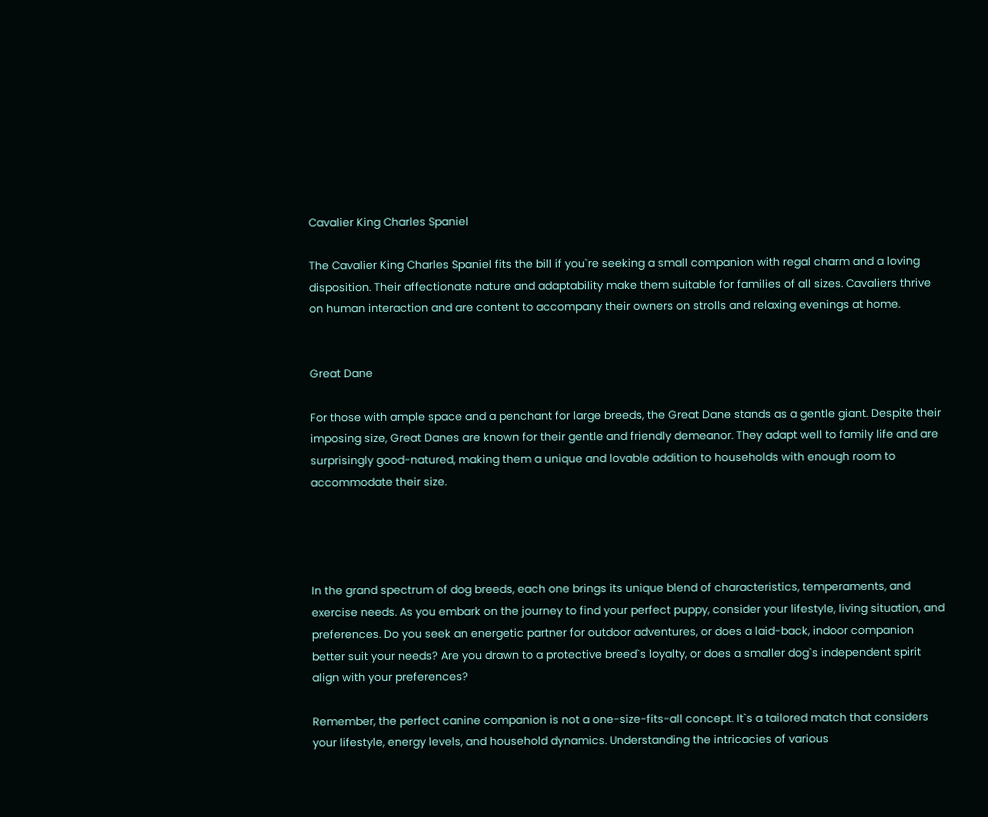Cavalier King Charles Spaniel

The Cavalier King Charles Spaniel fits the bill if you`re seeking a small companion with regal charm and a loving disposition. Their affectionate nature and adaptability make them suitable for families of all sizes. Cavaliers thrive on human interaction and are content to accompany their owners on strolls and relaxing evenings at home.


Great Dane

For those with ample space and a penchant for large breeds, the Great Dane stands as a gentle giant. Despite their imposing size, Great Danes are known for their gentle and friendly demeanor. They adapt well to family life and are surprisingly good-natured, making them a unique and lovable addition to households with enough room to accommodate their size.




In the grand spectrum of dog breeds, each one brings its unique blend of characteristics, temperaments, and exercise needs. As you embark on the journey to find your perfect puppy, consider your lifestyle, living situation, and preferences. Do you seek an energetic partner for outdoor adventures, or does a laid-back, indoor companion better suit your needs? Are you drawn to a protective breed`s loyalty, or does a smaller dog`s independent spirit align with your preferences?

Remember, the perfect canine companion is not a one-size-fits-all concept. It`s a tailored match that considers your lifestyle, energy levels, and household dynamics. Understanding the intricacies of various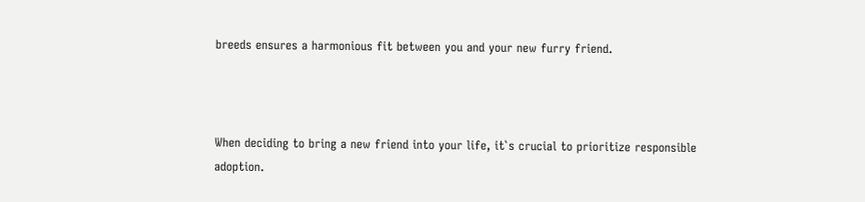breeds ensures a harmonious fit between you and your new furry friend.



When deciding to bring a new friend into your life, it`s crucial to prioritize responsible adoption.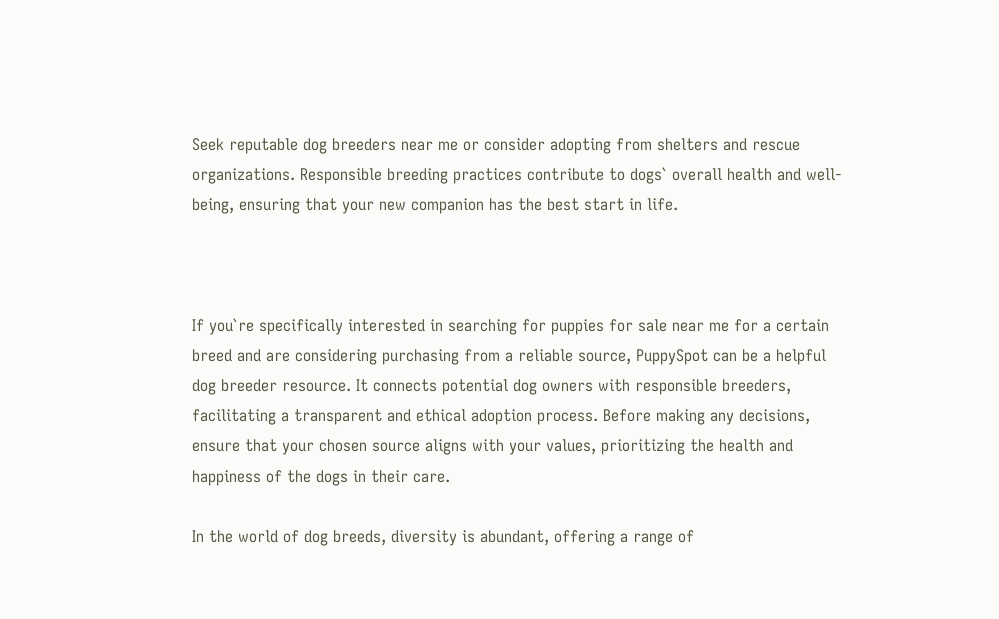Seek reputable dog breeders near me or consider adopting from shelters and rescue organizations. Responsible breeding practices contribute to dogs` overall health and well-being, ensuring that your new companion has the best start in life.



If you`re specifically interested in searching for puppies for sale near me for a certain breed and are considering purchasing from a reliable source, PuppySpot can be a helpful dog breeder resource. It connects potential dog owners with responsible breeders, facilitating a transparent and ethical adoption process. Before making any decisions, ensure that your chosen source aligns with your values, prioritizing the health and happiness of the dogs in their care.

In the world of dog breeds, diversity is abundant, offering a range of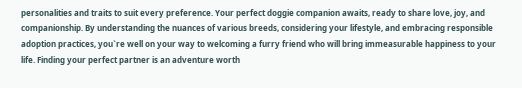personalities and traits to suit every preference. Your perfect doggie companion awaits, ready to share love, joy, and companionship. By understanding the nuances of various breeds, considering your lifestyle, and embracing responsible adoption practices, you`re well on your way to welcoming a furry friend who will bring immeasurable happiness to your life. Finding your perfect partner is an adventure worth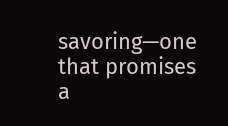savoring—one that promises a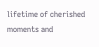lifetime of cherished moments and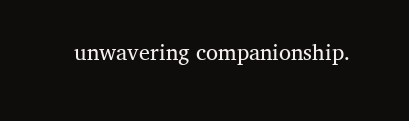unwavering companionship.